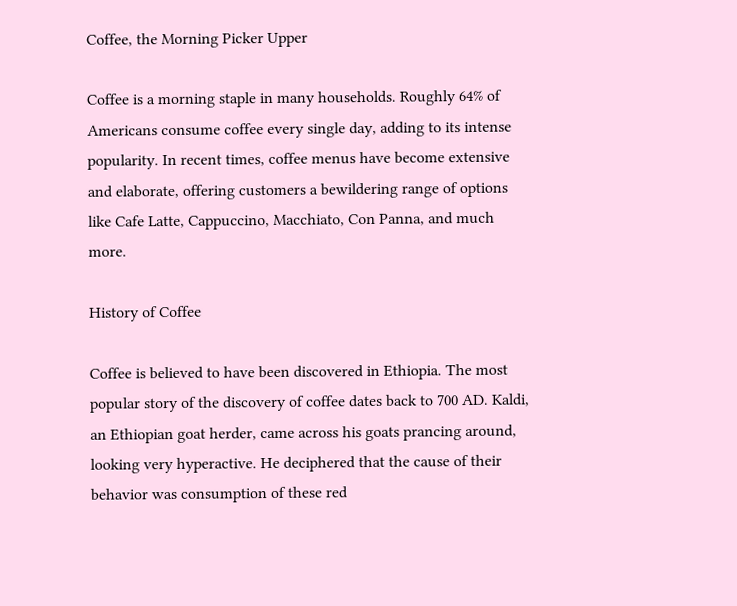Coffee, the Morning Picker Upper

Coffee is a morning staple in many households. Roughly 64% of Americans consume coffee every single day, adding to its intense popularity. In recent times, coffee menus have become extensive and elaborate, offering customers a bewildering range of options like Cafe Latte, Cappuccino, Macchiato, Con Panna, and much more.

History of Coffee

Coffee is believed to have been discovered in Ethiopia. The most popular story of the discovery of coffee dates back to 700 AD. Kaldi, an Ethiopian goat herder, came across his goats prancing around, looking very hyperactive. He deciphered that the cause of their behavior was consumption of these red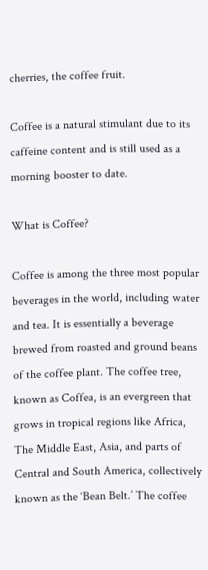cherries, the coffee fruit.

Coffee is a natural stimulant due to its caffeine content and is still used as a morning booster to date.

What is Coffee?

Coffee is among the three most popular beverages in the world, including water and tea. It is essentially a beverage brewed from roasted and ground beans of the coffee plant. The coffee tree, known as Coffea, is an evergreen that grows in tropical regions like Africa, The Middle East, Asia, and parts of Central and South America, collectively known as the ‘Bean Belt.’ The coffee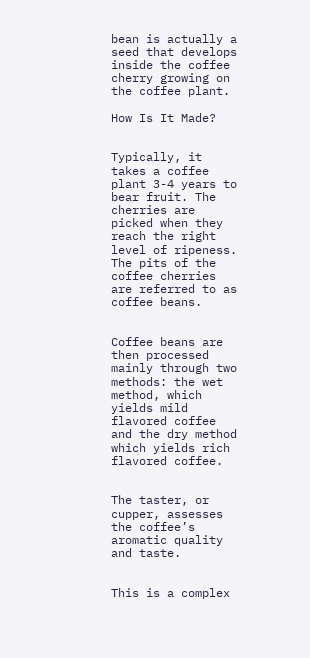bean is actually a seed that develops inside the coffee cherry growing on the coffee plant.

How Is It Made?


Typically, it takes a coffee plant 3-4 years to bear fruit. The cherries are picked when they reach the right level of ripeness. The pits of the coffee cherries are referred to as coffee beans.


Coffee beans are then processed mainly through two methods: the wet method, which yields mild flavored coffee and the dry method which yields rich flavored coffee.


The taster, or cupper, assesses the coffee’s aromatic quality and taste.


This is a complex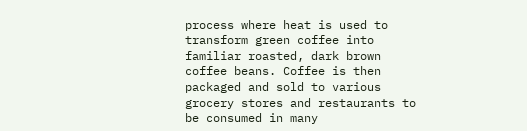process where heat is used to transform green coffee into familiar roasted, dark brown coffee beans. Coffee is then packaged and sold to various grocery stores and restaurants to be consumed in many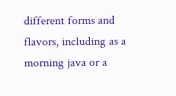different forms and flavors, including as a morning java or a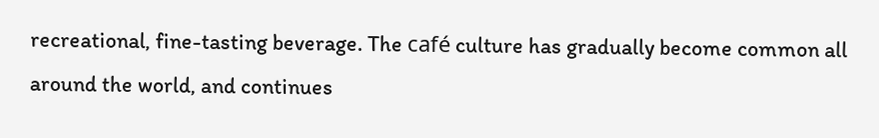recreational, fine-tasting beverage. The café culture has gradually become common all around the world, and continues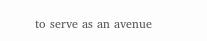to serve as an avenue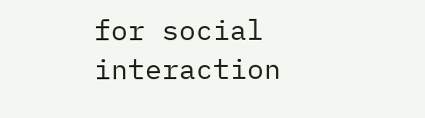for social interaction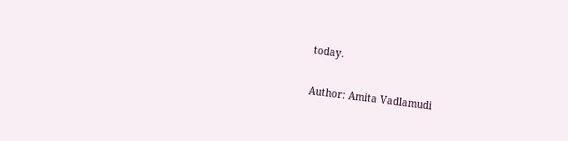today.

Author: Amita Vadlamudi